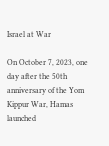Israel at War

On October 7, 2023, one day after the 50th anniversary of the Yom Kippur War, Hamas launched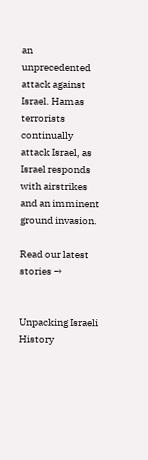an unprecedented attack against Israel. Hamas terrorists continually attack Israel, as Israel responds with airstrikes and an imminent ground invasion.

Read our latest stories →


Unpacking Israeli History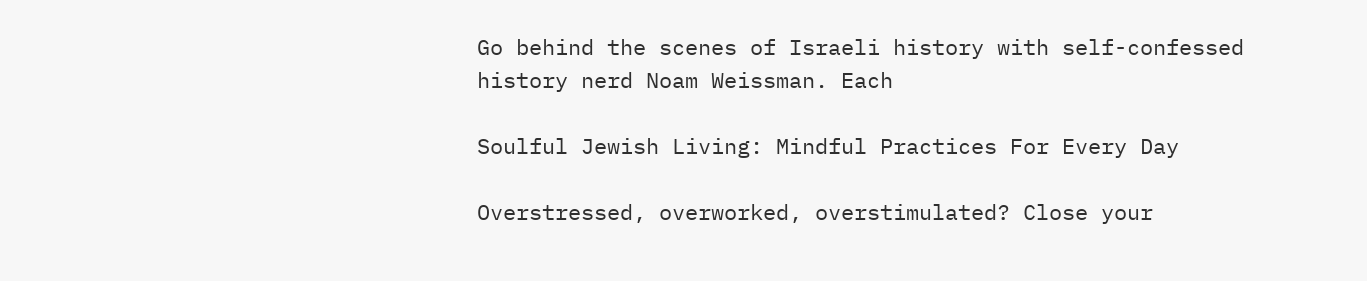Go behind the scenes of Israeli history with self-confessed history nerd Noam Weissman. Each

Soulful Jewish Living: Mindful Practices For Every Day

Overstressed, overworked, overstimulated? Close your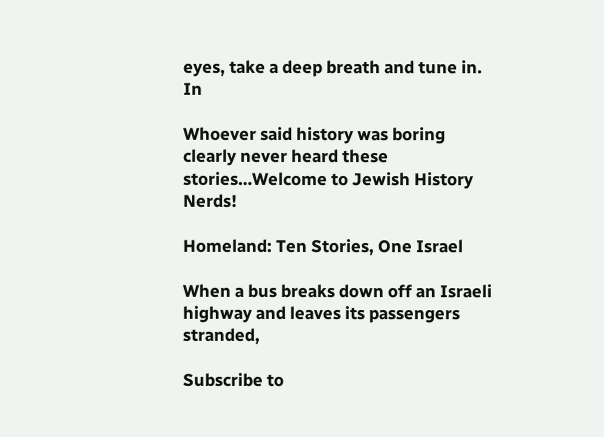eyes, take a deep breath and tune in. In

Whoever said history was boring clearly never heard these stories…Welcome to Jewish History Nerds!

Homeland: Ten Stories, One Israel

When a bus breaks down off an Israeli highway and leaves its passengers stranded,

Subscribe to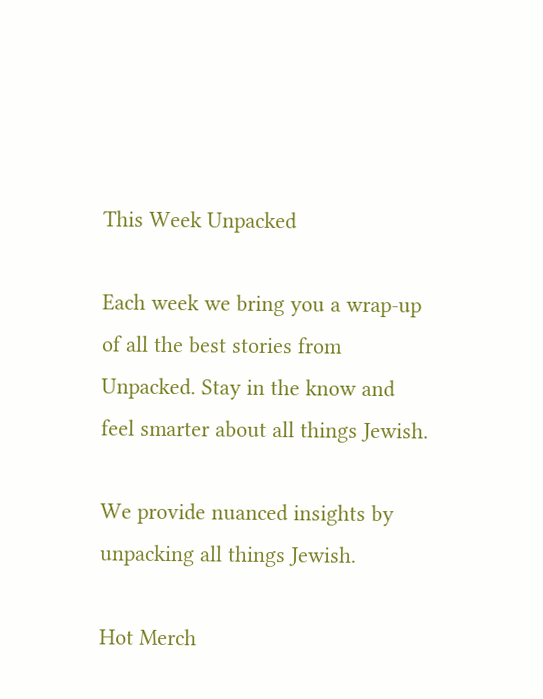This Week Unpacked

Each week we bring you a wrap-up of all the best stories from Unpacked. Stay in the know and feel smarter about all things Jewish.

We provide nuanced insights by unpacking all things Jewish.

Hot Merch